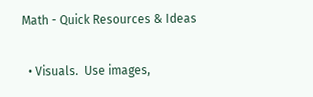Math - Quick Resources & Ideas

  • Visuals.  Use images,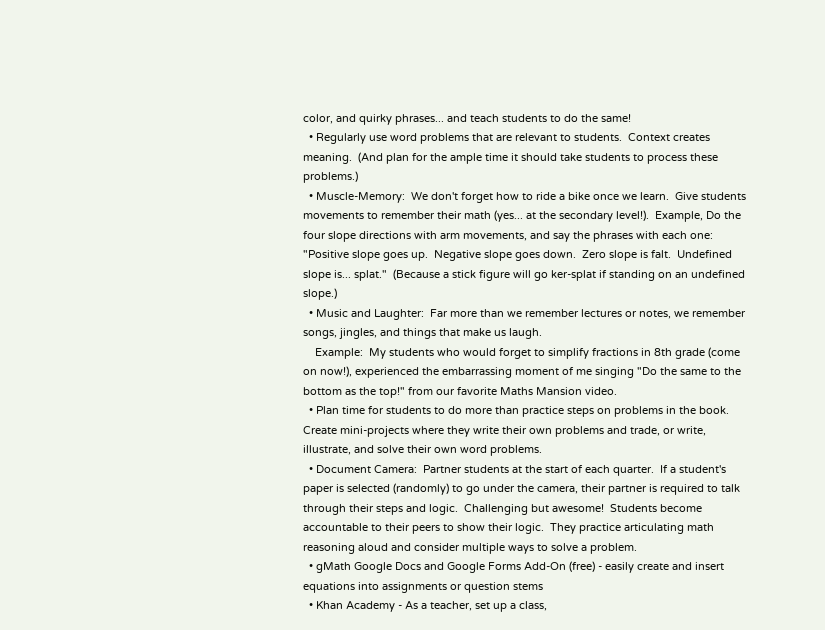color, and quirky phrases... and teach students to do the same!
  • Regularly use word problems that are relevant to students.  Context creates meaning.  (And plan for the ample time it should take students to process these problems.)
  • Muscle-Memory:  We don't forget how to ride a bike once we learn.  Give students movements to remember their math (yes... at the secondary level!).  Example, Do the four slope directions with arm movements, and say the phrases with each one:  "Positive slope goes up.  Negative slope goes down.  Zero slope is falt.  Undefined slope is... splat."  (Because a stick figure will go ker-splat if standing on an undefined slope.)
  • Music and Laughter:  Far more than we remember lectures or notes, we remember songs, jingles, and things that make us laugh.
    Example:  My students who would forget to simplify fractions in 8th grade (come on now!), experienced the embarrassing moment of me singing "Do the same to the bottom as the top!" from our favorite Maths Mansion video.
  • Plan time for students to do more than practice steps on problems in the book.  Create mini-projects where they write their own problems and trade, or write, illustrate, and solve their own word problems.
  • Document Camera:  Partner students at the start of each quarter.  If a student's paper is selected (randomly) to go under the camera, their partner is required to talk through their steps and logic.  Challenging but awesome!  Students become accountable to their peers to show their logic.  They practice articulating math reasoning aloud and consider multiple ways to solve a problem.
  • gMath Google Docs and Google Forms Add-On (free) - easily create and insert equations into assignments or question stems
  • Khan Academy - As a teacher, set up a class,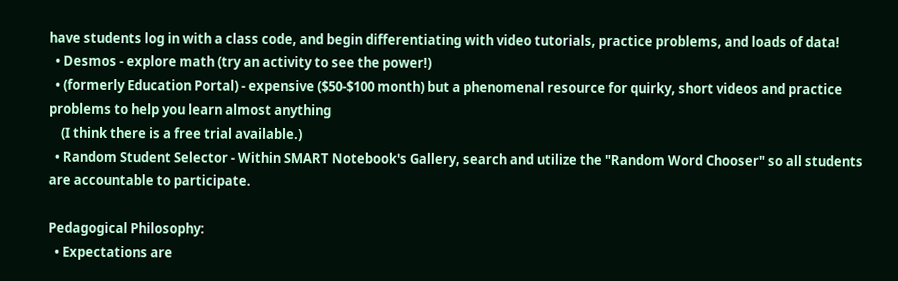have students log in with a class code, and begin differentiating with video tutorials, practice problems, and loads of data!
  • Desmos - explore math (try an activity to see the power!)
  • (formerly Education Portal) - expensive ($50-$100 month) but a phenomenal resource for quirky, short videos and practice problems to help you learn almost anything
    (I think there is a free trial available.)
  • Random Student Selector - Within SMART Notebook's Gallery, search and utilize the "Random Word Chooser" so all students are accountable to participate.

Pedagogical Philosophy:
  • Expectations are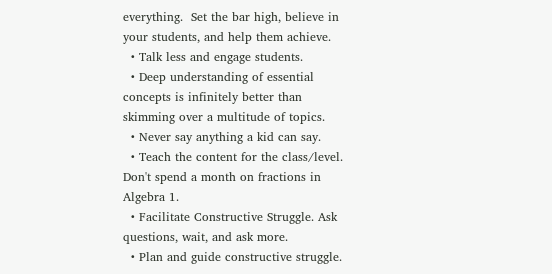everything.  Set the bar high, believe in your students, and help them achieve.
  • Talk less and engage students.
  • Deep understanding of essential concepts is infinitely better than skimming over a multitude of topics.
  • Never say anything a kid can say.
  • Teach the content for the class/level.  Don't spend a month on fractions in Algebra 1.
  • Facilitate Constructive Struggle. Ask questions, wait, and ask more.
  • Plan and guide constructive struggle.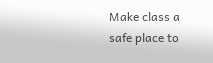Make class a safe place to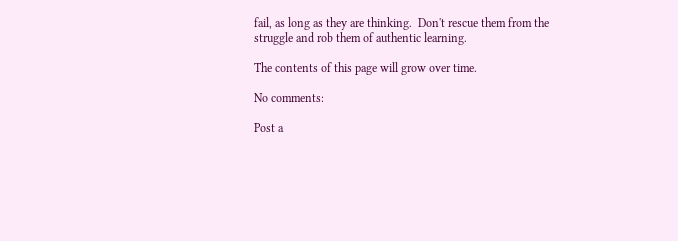fail, as long as they are thinking.  Don't rescue them from the struggle and rob them of authentic learning.

The contents of this page will grow over time.

No comments:

Post a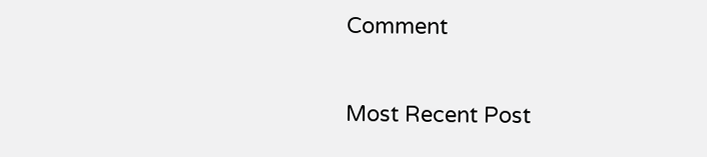Comment

Most Recent Post